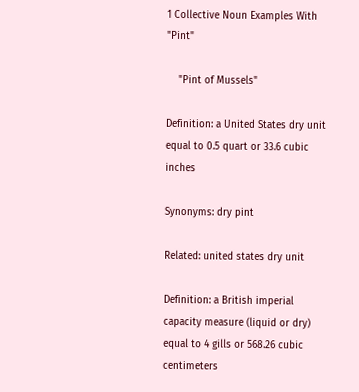1 Collective Noun Examples With "Pint"

    "Pint of Mussels"

Definition: a United States dry unit equal to 0.5 quart or 33.6 cubic inches

Synonyms: dry pint

Related: united states dry unit

Definition: a British imperial capacity measure (liquid or dry) equal to 4 gills or 568.26 cubic centimeters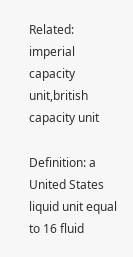Related: imperial capacity unit,british capacity unit

Definition: a United States liquid unit equal to 16 fluid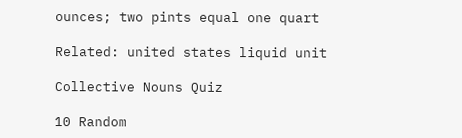ounces; two pints equal one quart

Related: united states liquid unit

Collective Nouns Quiz

10 Random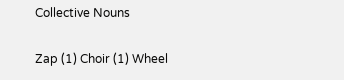Collective Nouns

Zap (1) Choir (1) Wheel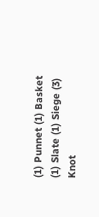(1) Punnet (1) Basket (1) Slate (1) Siege (3) Knot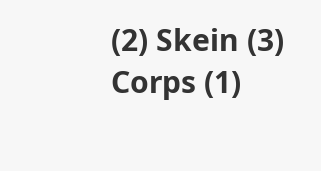(2) Skein (3) Corps (1)